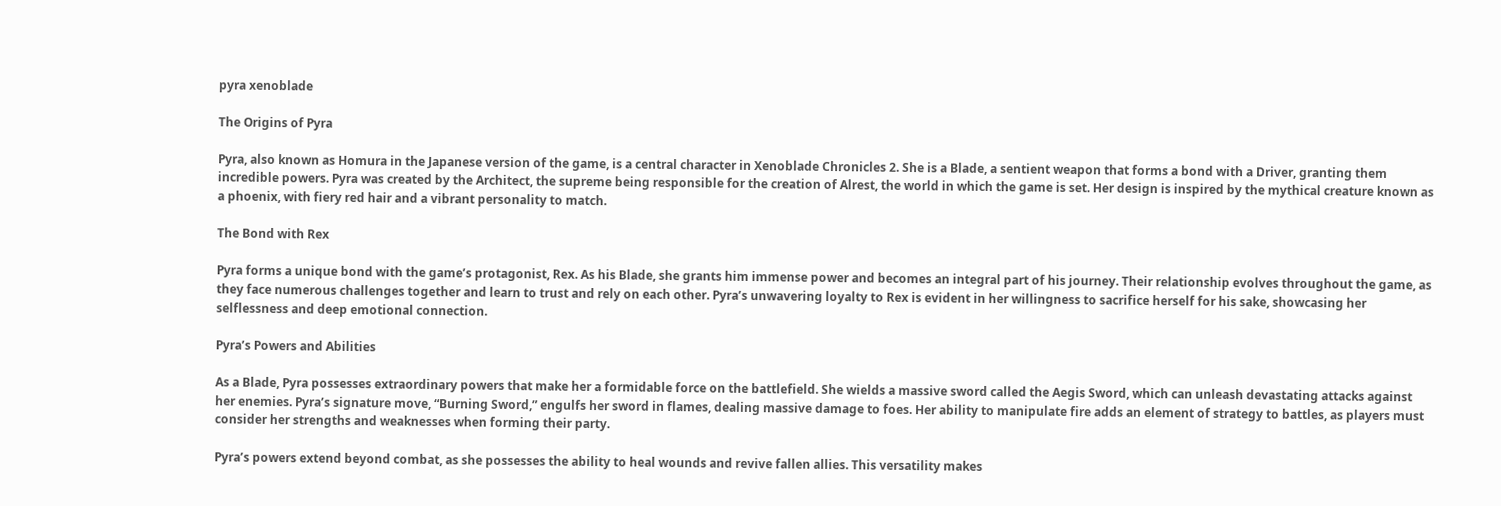pyra xenoblade

The Origins of Pyra

Pyra, also known as Homura in the Japanese version of the game, is a central character in Xenoblade Chronicles 2. She is a Blade, a sentient weapon that forms a bond with a Driver, granting them incredible powers. Pyra was created by the Architect, the supreme being responsible for the creation of Alrest, the world in which the game is set. Her design is inspired by the mythical creature known as a phoenix, with fiery red hair and a vibrant personality to match.

The Bond with Rex

Pyra forms a unique bond with the game’s protagonist, Rex. As his Blade, she grants him immense power and becomes an integral part of his journey. Their relationship evolves throughout the game, as they face numerous challenges together and learn to trust and rely on each other. Pyra’s unwavering loyalty to Rex is evident in her willingness to sacrifice herself for his sake, showcasing her selflessness and deep emotional connection.

Pyra’s Powers and Abilities

As a Blade, Pyra possesses extraordinary powers that make her a formidable force on the battlefield. She wields a massive sword called the Aegis Sword, which can unleash devastating attacks against her enemies. Pyra’s signature move, “Burning Sword,” engulfs her sword in flames, dealing massive damage to foes. Her ability to manipulate fire adds an element of strategy to battles, as players must consider her strengths and weaknesses when forming their party.

Pyra’s powers extend beyond combat, as she possesses the ability to heal wounds and revive fallen allies. This versatility makes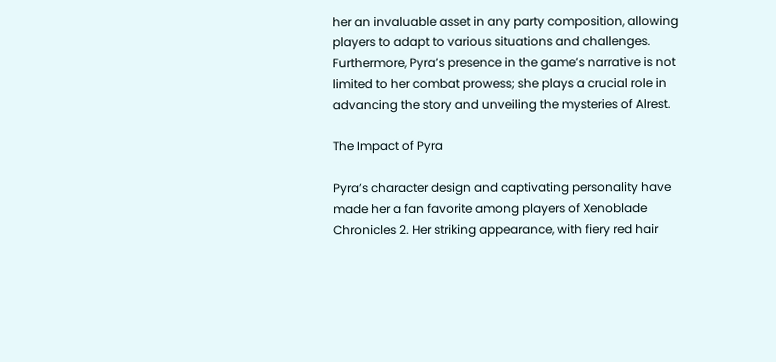her an invaluable asset in any party composition, allowing players to adapt to various situations and challenges. Furthermore, Pyra’s presence in the game’s narrative is not limited to her combat prowess; she plays a crucial role in advancing the story and unveiling the mysteries of Alrest.

The Impact of Pyra

Pyra’s character design and captivating personality have made her a fan favorite among players of Xenoblade Chronicles 2. Her striking appearance, with fiery red hair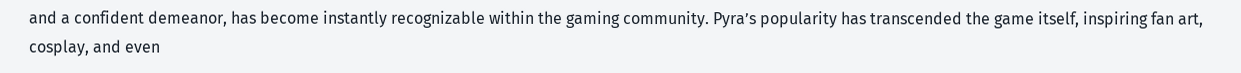and a confident demeanor, has become instantly recognizable within the gaming community. Pyra’s popularity has transcended the game itself, inspiring fan art, cosplay, and even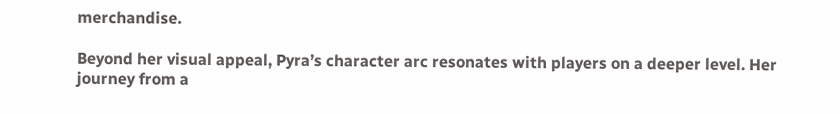merchandise.

Beyond her visual appeal, Pyra’s character arc resonates with players on a deeper level. Her journey from a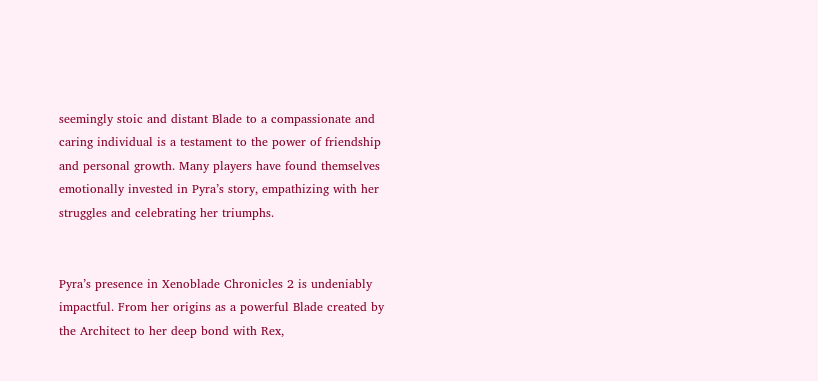seemingly stoic and distant Blade to a compassionate and caring individual is a testament to the power of friendship and personal growth. Many players have found themselves emotionally invested in Pyra’s story, empathizing with her struggles and celebrating her triumphs.


Pyra’s presence in Xenoblade Chronicles 2 is undeniably impactful. From her origins as a powerful Blade created by the Architect to her deep bond with Rex,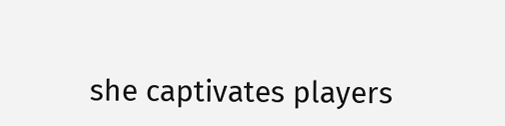she captivates players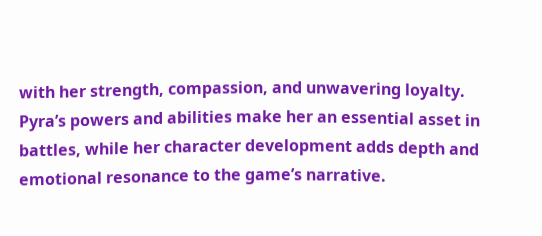with her strength, compassion, and unwavering loyalty. Pyra’s powers and abilities make her an essential asset in battles, while her character development adds depth and emotional resonance to the game’s narrative.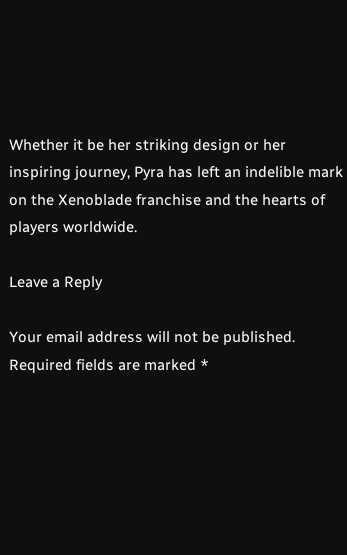Whether it be her striking design or her inspiring journey, Pyra has left an indelible mark on the Xenoblade franchise and the hearts of players worldwide.

Leave a Reply

Your email address will not be published. Required fields are marked *